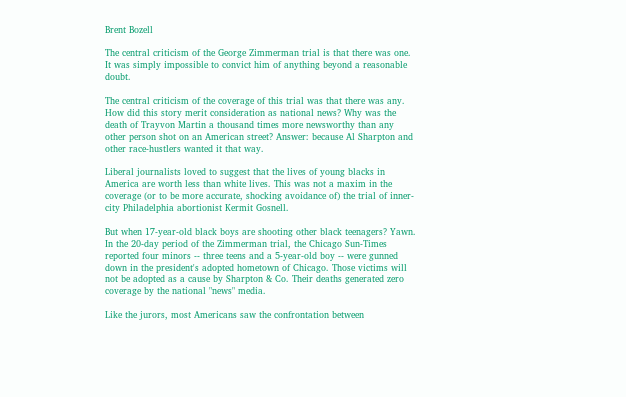Brent Bozell

The central criticism of the George Zimmerman trial is that there was one. It was simply impossible to convict him of anything beyond a reasonable doubt.

The central criticism of the coverage of this trial was that there was any. How did this story merit consideration as national news? Why was the death of Trayvon Martin a thousand times more newsworthy than any other person shot on an American street? Answer: because Al Sharpton and other race-hustlers wanted it that way.

Liberal journalists loved to suggest that the lives of young blacks in America are worth less than white lives. This was not a maxim in the coverage (or to be more accurate, shocking avoidance of) the trial of inner-city Philadelphia abortionist Kermit Gosnell.

But when 17-year-old black boys are shooting other black teenagers? Yawn. In the 20-day period of the Zimmerman trial, the Chicago Sun-Times reported four minors -- three teens and a 5-year-old boy -- were gunned down in the president's adopted hometown of Chicago. Those victims will not be adopted as a cause by Sharpton & Co. Their deaths generated zero coverage by the national "news" media.

Like the jurors, most Americans saw the confrontation between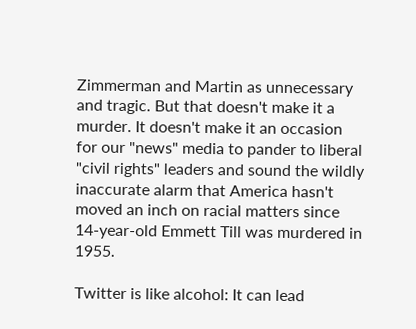Zimmerman and Martin as unnecessary and tragic. But that doesn't make it a murder. It doesn't make it an occasion for our "news" media to pander to liberal "civil rights" leaders and sound the wildly inaccurate alarm that America hasn't moved an inch on racial matters since 14-year-old Emmett Till was murdered in 1955.

Twitter is like alcohol: It can lead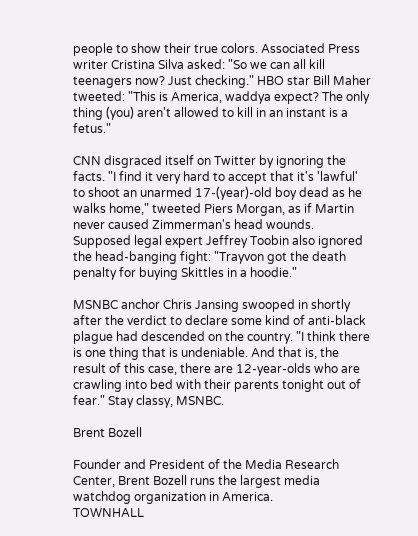people to show their true colors. Associated Press writer Cristina Silva asked: "So we can all kill teenagers now? Just checking." HBO star Bill Maher tweeted: "This is America, waddya expect? The only thing (you) aren't allowed to kill in an instant is a fetus."

CNN disgraced itself on Twitter by ignoring the facts. "I find it very hard to accept that it's 'lawful' to shoot an unarmed 17-(year)-old boy dead as he walks home," tweeted Piers Morgan, as if Martin never caused Zimmerman's head wounds. Supposed legal expert Jeffrey Toobin also ignored the head-banging fight: "Trayvon got the death penalty for buying Skittles in a hoodie."

MSNBC anchor Chris Jansing swooped in shortly after the verdict to declare some kind of anti-black plague had descended on the country. "I think there is one thing that is undeniable. And that is, the result of this case, there are 12-year-olds who are crawling into bed with their parents tonight out of fear." Stay classy, MSNBC.

Brent Bozell

Founder and President of the Media Research Center, Brent Bozell runs the largest media watchdog organization in America.
TOWNHALL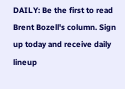DAILY: Be the first to read Brent Bozell's column. Sign up today and receive daily lineup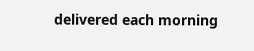delivered each morning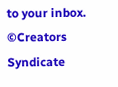to your inbox.
©Creators Syndicate